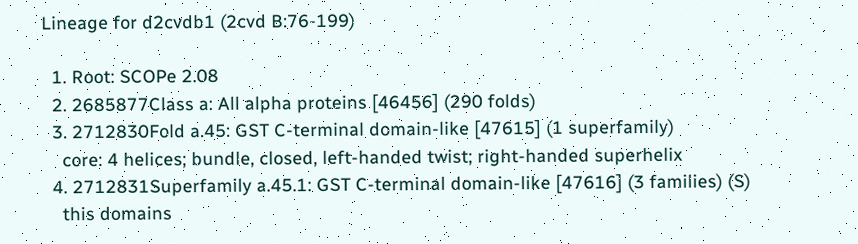Lineage for d2cvdb1 (2cvd B:76-199)

  1. Root: SCOPe 2.08
  2. 2685877Class a: All alpha proteins [46456] (290 folds)
  3. 2712830Fold a.45: GST C-terminal domain-like [47615] (1 superfamily)
    core: 4 helices; bundle, closed, left-handed twist; right-handed superhelix
  4. 2712831Superfamily a.45.1: GST C-terminal domain-like [47616] (3 families) (S)
    this domains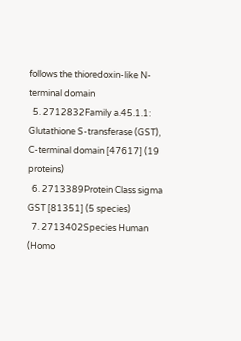follows the thioredoxin-like N-terminal domain
  5. 2712832Family a.45.1.1: Glutathione S-transferase (GST), C-terminal domain [47617] (19 proteins)
  6. 2713389Protein Class sigma GST [81351] (5 species)
  7. 2713402Species Human (Homo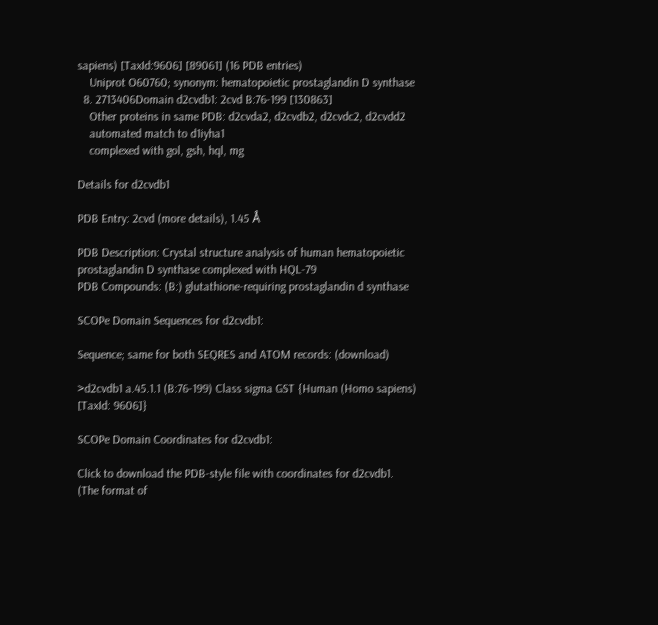sapiens) [TaxId:9606] [89061] (16 PDB entries)
    Uniprot O60760; synonym: hematopoietic prostaglandin D synthase
  8. 2713406Domain d2cvdb1: 2cvd B:76-199 [130863]
    Other proteins in same PDB: d2cvda2, d2cvdb2, d2cvdc2, d2cvdd2
    automated match to d1iyha1
    complexed with gol, gsh, hql, mg

Details for d2cvdb1

PDB Entry: 2cvd (more details), 1.45 Å

PDB Description: Crystal structure analysis of human hematopoietic prostaglandin D synthase complexed with HQL-79
PDB Compounds: (B:) glutathione-requiring prostaglandin d synthase

SCOPe Domain Sequences for d2cvdb1:

Sequence; same for both SEQRES and ATOM records: (download)

>d2cvdb1 a.45.1.1 (B:76-199) Class sigma GST {Human (Homo sapiens) [TaxId: 9606]}

SCOPe Domain Coordinates for d2cvdb1:

Click to download the PDB-style file with coordinates for d2cvdb1.
(The format of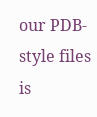our PDB-style files is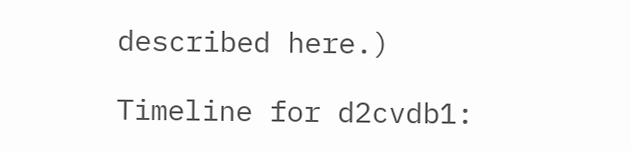described here.)

Timeline for d2cvdb1: